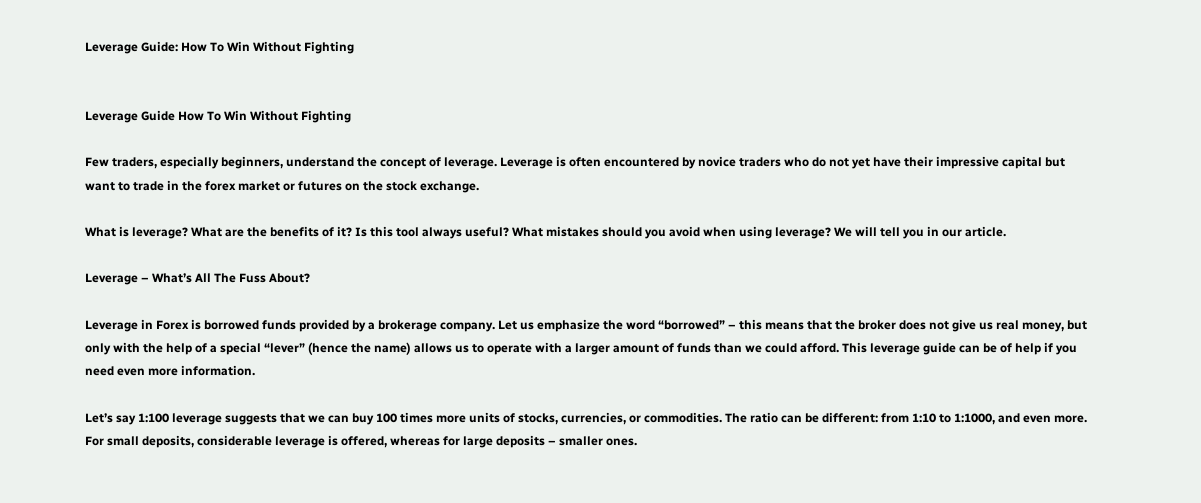Leverage Guide: How To Win Without Fighting


Leverage Guide How To Win Without Fighting

Few traders, especially beginners, understand the concept of leverage. Leverage is often encountered by novice traders who do not yet have their impressive capital but want to trade in the forex market or futures on the stock exchange.

What is leverage? What are the benefits of it? Is this tool always useful? What mistakes should you avoid when using leverage? We will tell you in our article.

Leverage – What’s All The Fuss About?

Leverage in Forex is borrowed funds provided by a brokerage company. Let us emphasize the word “borrowed” – this means that the broker does not give us real money, but only with the help of a special “lever” (hence the name) allows us to operate with a larger amount of funds than we could afford. This leverage guide can be of help if you need even more information.

Let’s say 1:100 leverage suggests that we can buy 100 times more units of stocks, currencies, or commodities. The ratio can be different: from 1:10 to 1:1000, and even more. For small deposits, considerable leverage is offered, whereas for large deposits – smaller ones.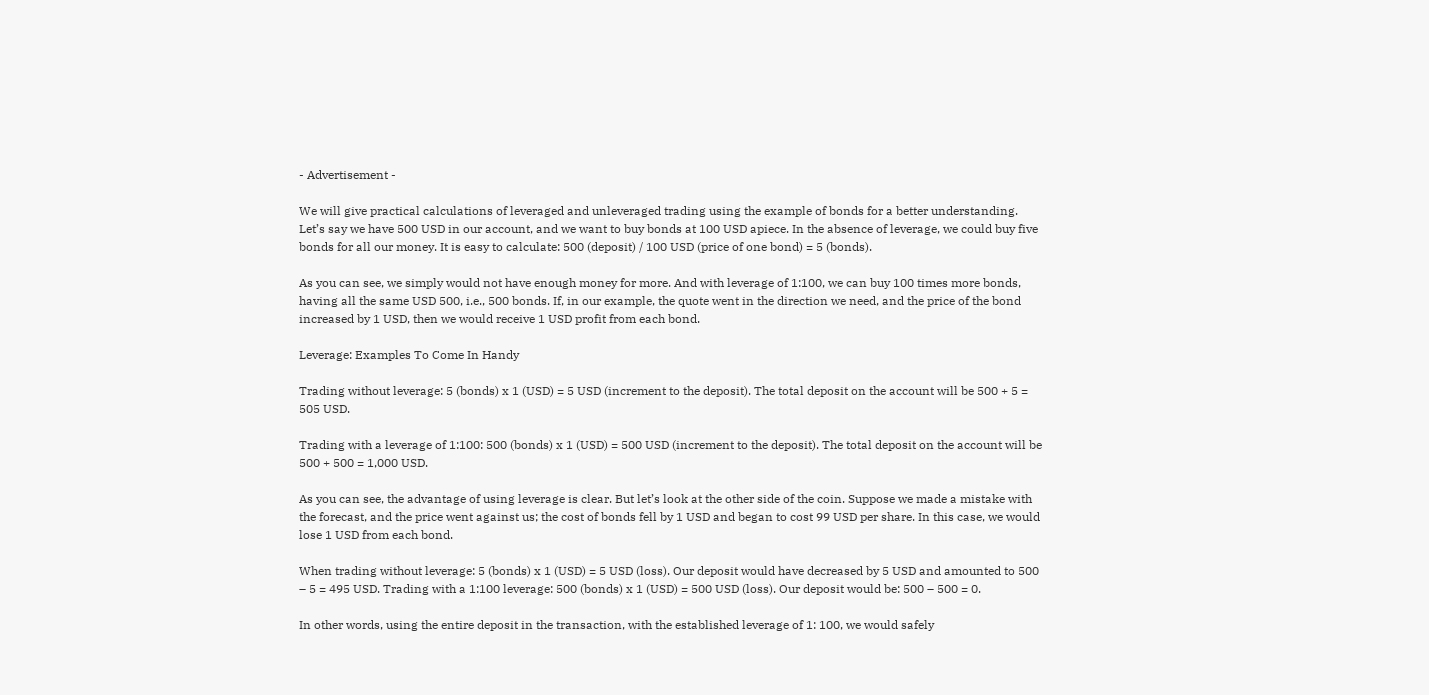- Advertisement -

We will give practical calculations of leveraged and unleveraged trading using the example of bonds for a better understanding. Let’s say we have 500 USD in our account, and we want to buy bonds at 100 USD apiece. In the absence of leverage, we could buy five bonds for all our money. It is easy to calculate: 500 (deposit) / 100 USD (price of one bond) = 5 (bonds).

As you can see, we simply would not have enough money for more. And with leverage of 1:100, we can buy 100 times more bonds, having all the same USD 500, i.e., 500 bonds. If, in our example, the quote went in the direction we need, and the price of the bond increased by 1 USD, then we would receive 1 USD profit from each bond.

Leverage: Examples To Come In Handy

Trading without leverage: 5 (bonds) x 1 (USD) = 5 USD (increment to the deposit). The total deposit on the account will be 500 + 5 = 505 USD.

Trading with a leverage of 1:100: 500 (bonds) x 1 (USD) = 500 USD (increment to the deposit). The total deposit on the account will be 500 + 500 = 1,000 USD.

As you can see, the advantage of using leverage is clear. But let’s look at the other side of the coin. Suppose we made a mistake with the forecast, and the price went against us; the cost of bonds fell by 1 USD and began to cost 99 USD per share. In this case, we would lose 1 USD from each bond.

When trading without leverage: 5 (bonds) x 1 (USD) = 5 USD (loss). Our deposit would have decreased by 5 USD and amounted to 500 – 5 = 495 USD. Trading with a 1:100 leverage: 500 (bonds) x 1 (USD) = 500 USD (loss). Our deposit would be: 500 – 500 = 0.

In other words, using the entire deposit in the transaction, with the established leverage of 1: 100, we would safely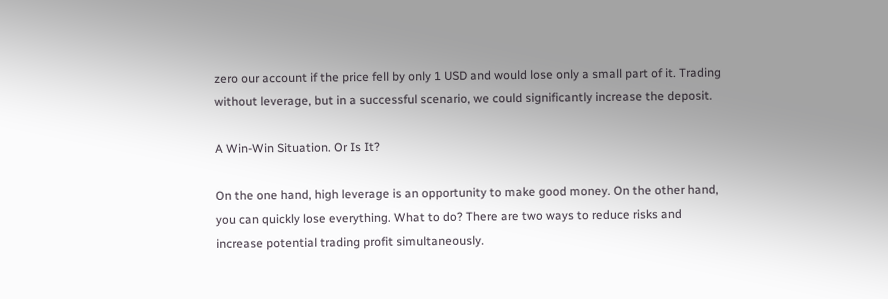zero our account if the price fell by only 1 USD and would lose only a small part of it. Trading without leverage, but in a successful scenario, we could significantly increase the deposit.

A Win-Win Situation. Or Is It?

On the one hand, high leverage is an opportunity to make good money. On the other hand, you can quickly lose everything. What to do? There are two ways to reduce risks and increase potential trading profit simultaneously.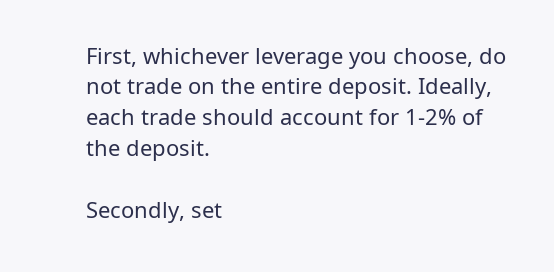First, whichever leverage you choose, do not trade on the entire deposit. Ideally, each trade should account for 1-2% of the deposit.

Secondly, set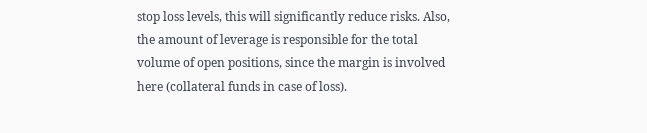stop loss levels, this will significantly reduce risks. Also, the amount of leverage is responsible for the total volume of open positions, since the margin is involved here (collateral funds in case of loss).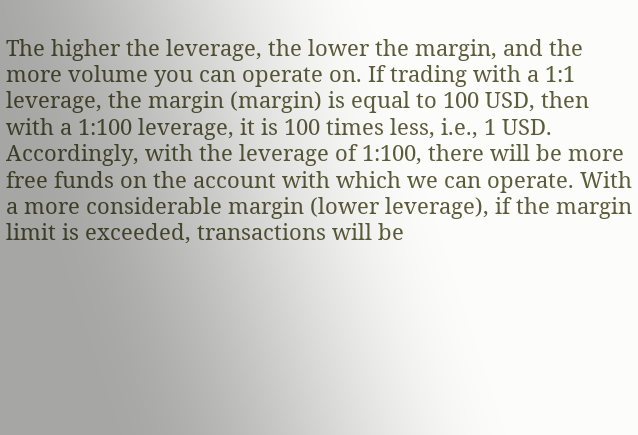The higher the leverage, the lower the margin, and the more volume you can operate on. If trading with a 1:1 leverage, the margin (margin) is equal to 100 USD, then with a 1:100 leverage, it is 100 times less, i.e., 1 USD. Accordingly, with the leverage of 1:100, there will be more free funds on the account with which we can operate. With a more considerable margin (lower leverage), if the margin limit is exceeded, transactions will be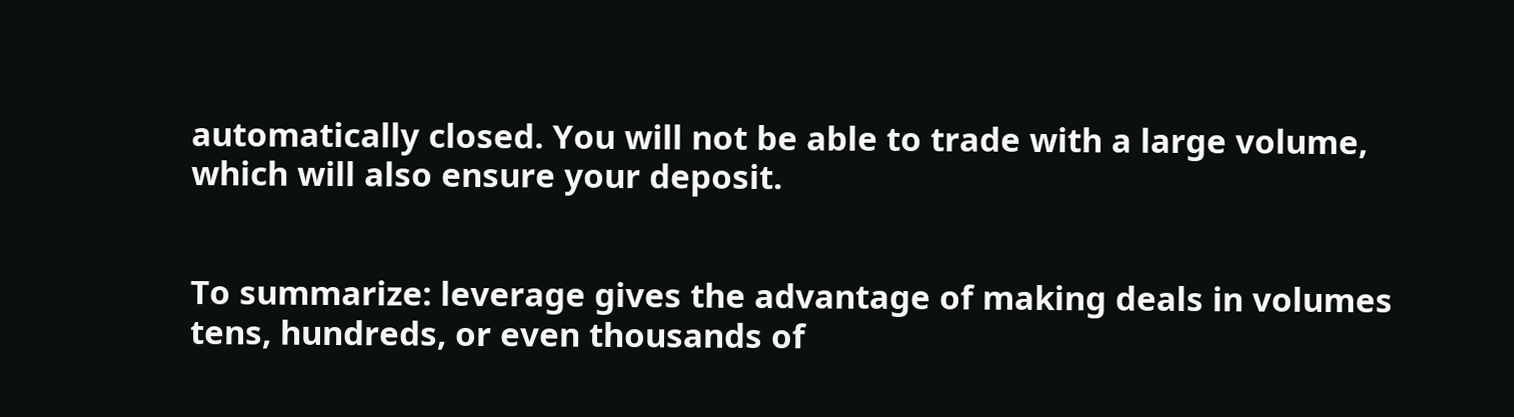automatically closed. You will not be able to trade with a large volume, which will also ensure your deposit.


To summarize: leverage gives the advantage of making deals in volumes tens, hundreds, or even thousands of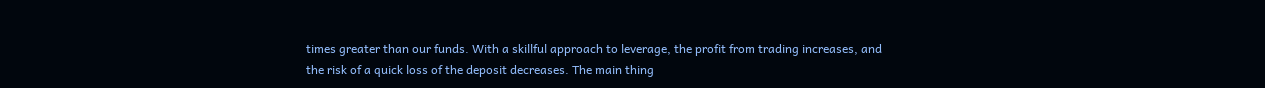times greater than our funds. With a skillful approach to leverage, the profit from trading increases, and the risk of a quick loss of the deposit decreases. The main thing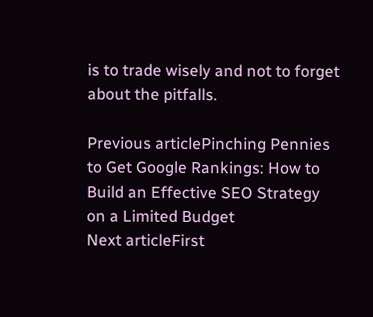is to trade wisely and not to forget about the pitfalls.

Previous articlePinching Pennies to Get Google Rankings: How to Build an Effective SEO Strategy on a Limited Budget
Next articleFirst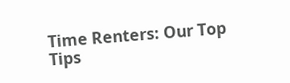Time Renters: Our Top Tips